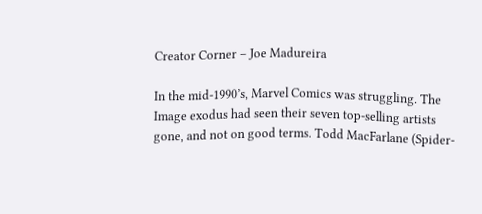Creator Corner – Joe Madureira

In the mid-1990’s, Marvel Comics was struggling. The Image exodus had seen their seven top-selling artists gone, and not on good terms. Todd MacFarlane (Spider-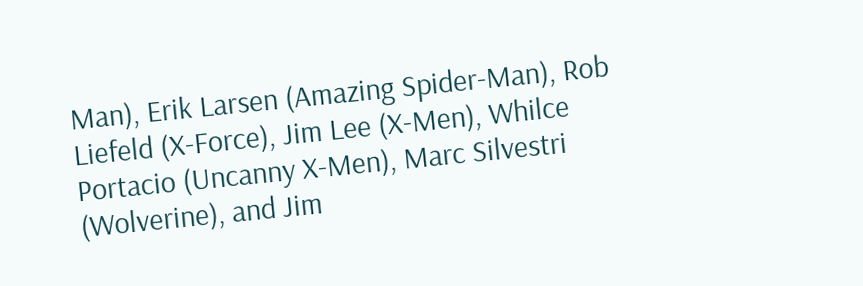Man), Erik Larsen (Amazing Spider-Man), Rob Liefeld (X-Force), Jim Lee (X-Men), Whilce Portacio (Uncanny X-Men), Marc Silvestri (Wolverine), and Jim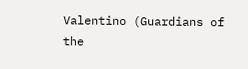Valentino (Guardians of the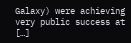Galaxy) were achieving very public success at […]